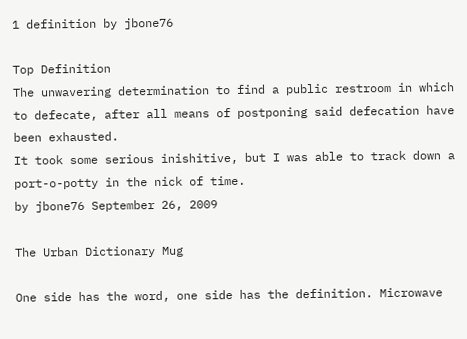1 definition by jbone76

Top Definition
The unwavering determination to find a public restroom in which to defecate, after all means of postponing said defecation have been exhausted.
It took some serious inishitive, but I was able to track down a port-o-potty in the nick of time.
by jbone76 September 26, 2009

The Urban Dictionary Mug

One side has the word, one side has the definition. Microwave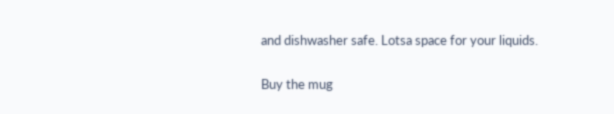and dishwasher safe. Lotsa space for your liquids.

Buy the mug